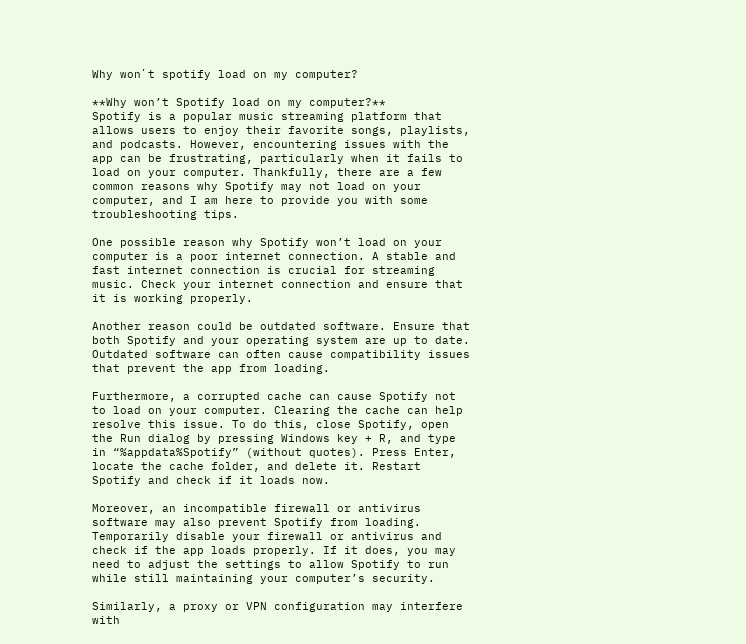Why wonʼt spotify load on my computer?

**Why won’t Spotify load on my computer?**
Spotify is a popular music streaming platform that allows users to enjoy their favorite songs, playlists, and podcasts. However, encountering issues with the app can be frustrating, particularly when it fails to load on your computer. Thankfully, there are a few common reasons why Spotify may not load on your computer, and I am here to provide you with some troubleshooting tips.

One possible reason why Spotify won’t load on your computer is a poor internet connection. A stable and fast internet connection is crucial for streaming music. Check your internet connection and ensure that it is working properly.

Another reason could be outdated software. Ensure that both Spotify and your operating system are up to date. Outdated software can often cause compatibility issues that prevent the app from loading.

Furthermore, a corrupted cache can cause Spotify not to load on your computer. Clearing the cache can help resolve this issue. To do this, close Spotify, open the Run dialog by pressing Windows key + R, and type in “%appdata%Spotify” (without quotes). Press Enter, locate the cache folder, and delete it. Restart Spotify and check if it loads now.

Moreover, an incompatible firewall or antivirus software may also prevent Spotify from loading. Temporarily disable your firewall or antivirus and check if the app loads properly. If it does, you may need to adjust the settings to allow Spotify to run while still maintaining your computer’s security.

Similarly, a proxy or VPN configuration may interfere with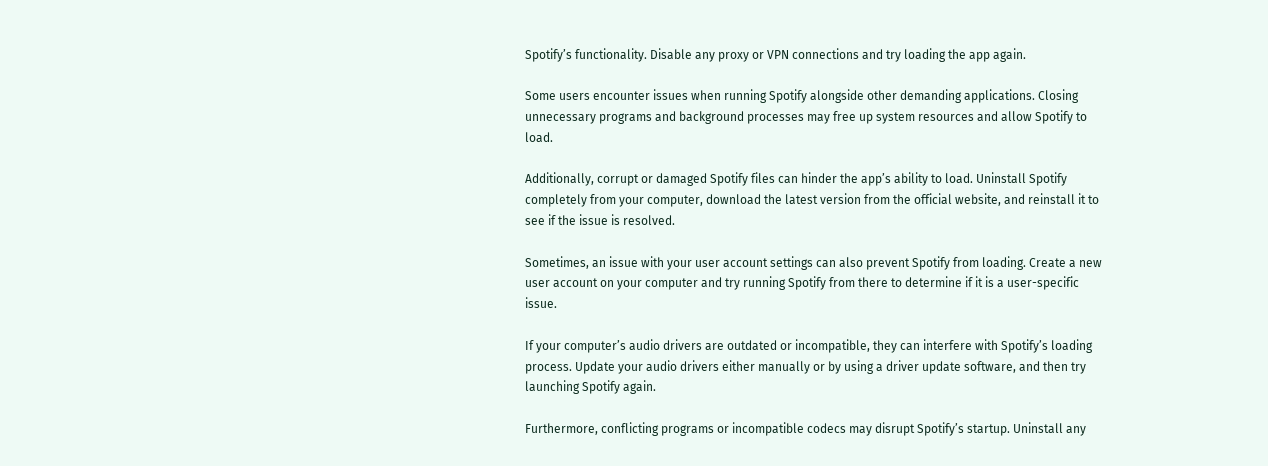Spotify’s functionality. Disable any proxy or VPN connections and try loading the app again.

Some users encounter issues when running Spotify alongside other demanding applications. Closing unnecessary programs and background processes may free up system resources and allow Spotify to load.

Additionally, corrupt or damaged Spotify files can hinder the app’s ability to load. Uninstall Spotify completely from your computer, download the latest version from the official website, and reinstall it to see if the issue is resolved.

Sometimes, an issue with your user account settings can also prevent Spotify from loading. Create a new user account on your computer and try running Spotify from there to determine if it is a user-specific issue.

If your computer’s audio drivers are outdated or incompatible, they can interfere with Spotify’s loading process. Update your audio drivers either manually or by using a driver update software, and then try launching Spotify again.

Furthermore, conflicting programs or incompatible codecs may disrupt Spotify’s startup. Uninstall any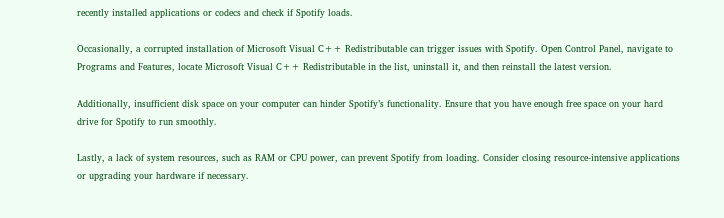recently installed applications or codecs and check if Spotify loads.

Occasionally, a corrupted installation of Microsoft Visual C++ Redistributable can trigger issues with Spotify. Open Control Panel, navigate to Programs and Features, locate Microsoft Visual C++ Redistributable in the list, uninstall it, and then reinstall the latest version.

Additionally, insufficient disk space on your computer can hinder Spotify’s functionality. Ensure that you have enough free space on your hard drive for Spotify to run smoothly.

Lastly, a lack of system resources, such as RAM or CPU power, can prevent Spotify from loading. Consider closing resource-intensive applications or upgrading your hardware if necessary.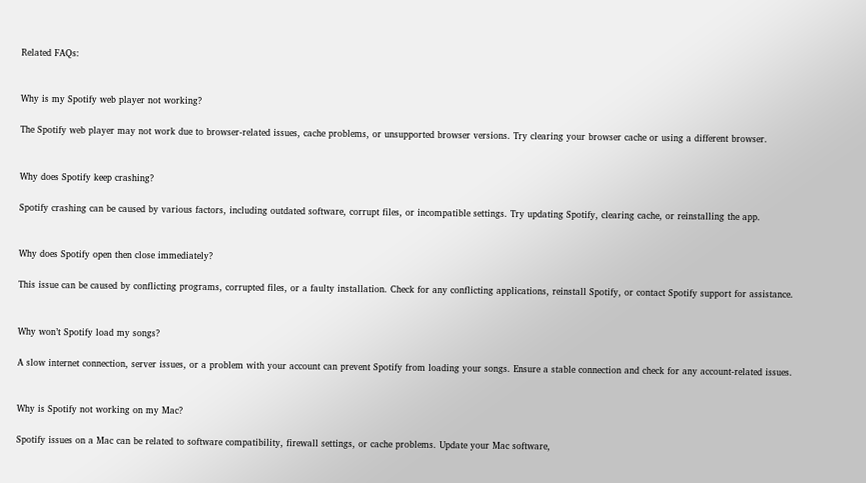Related FAQs:


Why is my Spotify web player not working?

The Spotify web player may not work due to browser-related issues, cache problems, or unsupported browser versions. Try clearing your browser cache or using a different browser.


Why does Spotify keep crashing?

Spotify crashing can be caused by various factors, including outdated software, corrupt files, or incompatible settings. Try updating Spotify, clearing cache, or reinstalling the app.


Why does Spotify open then close immediately?

This issue can be caused by conflicting programs, corrupted files, or a faulty installation. Check for any conflicting applications, reinstall Spotify, or contact Spotify support for assistance.


Why won’t Spotify load my songs?

A slow internet connection, server issues, or a problem with your account can prevent Spotify from loading your songs. Ensure a stable connection and check for any account-related issues.


Why is Spotify not working on my Mac?

Spotify issues on a Mac can be related to software compatibility, firewall settings, or cache problems. Update your Mac software,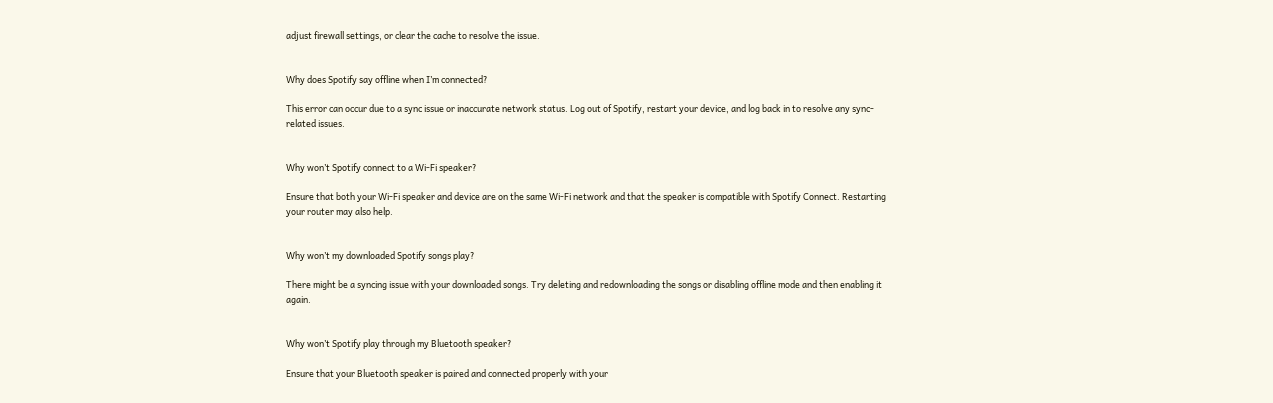adjust firewall settings, or clear the cache to resolve the issue.


Why does Spotify say offline when I’m connected?

This error can occur due to a sync issue or inaccurate network status. Log out of Spotify, restart your device, and log back in to resolve any sync-related issues.


Why won’t Spotify connect to a Wi-Fi speaker?

Ensure that both your Wi-Fi speaker and device are on the same Wi-Fi network and that the speaker is compatible with Spotify Connect. Restarting your router may also help.


Why won’t my downloaded Spotify songs play?

There might be a syncing issue with your downloaded songs. Try deleting and redownloading the songs or disabling offline mode and then enabling it again.


Why won’t Spotify play through my Bluetooth speaker?

Ensure that your Bluetooth speaker is paired and connected properly with your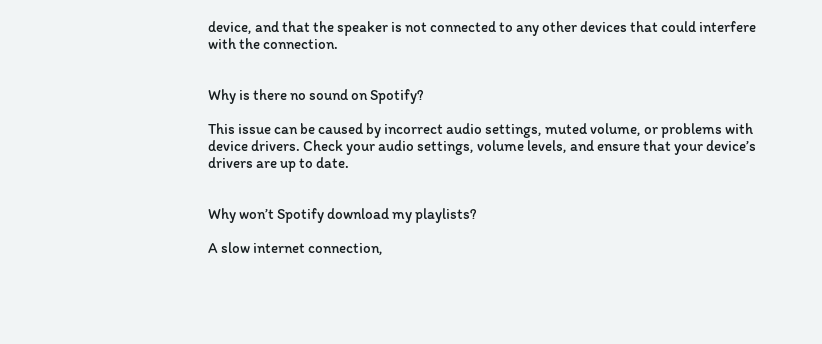device, and that the speaker is not connected to any other devices that could interfere with the connection.


Why is there no sound on Spotify?

This issue can be caused by incorrect audio settings, muted volume, or problems with device drivers. Check your audio settings, volume levels, and ensure that your device’s drivers are up to date.


Why won’t Spotify download my playlists?

A slow internet connection,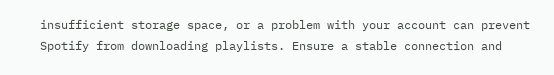insufficient storage space, or a problem with your account can prevent Spotify from downloading playlists. Ensure a stable connection and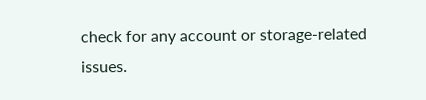check for any account or storage-related issues.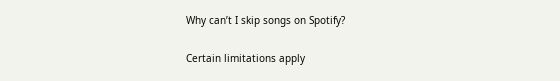Why can’t I skip songs on Spotify?

Certain limitations apply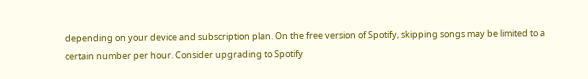depending on your device and subscription plan. On the free version of Spotify, skipping songs may be limited to a certain number per hour. Consider upgrading to Spotify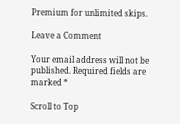Premium for unlimited skips.

Leave a Comment

Your email address will not be published. Required fields are marked *

Scroll to Top